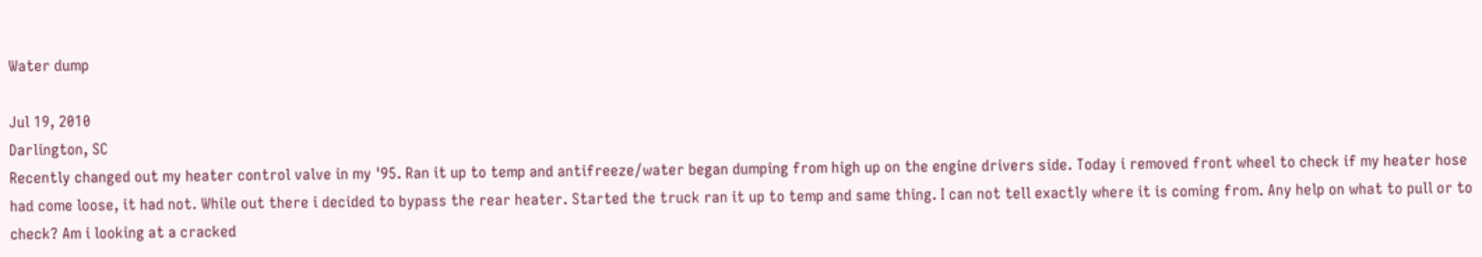Water dump

Jul 19, 2010
Darlington, SC
Recently changed out my heater control valve in my '95. Ran it up to temp and antifreeze/water began dumping from high up on the engine drivers side. Today i removed front wheel to check if my heater hose had come loose, it had not. While out there i decided to bypass the rear heater. Started the truck ran it up to temp and same thing. I can not tell exactly where it is coming from. Any help on what to pull or to check? Am i looking at a cracked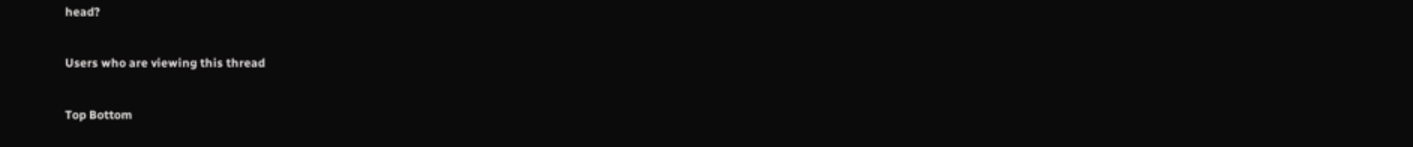head?

Users who are viewing this thread

Top Bottom